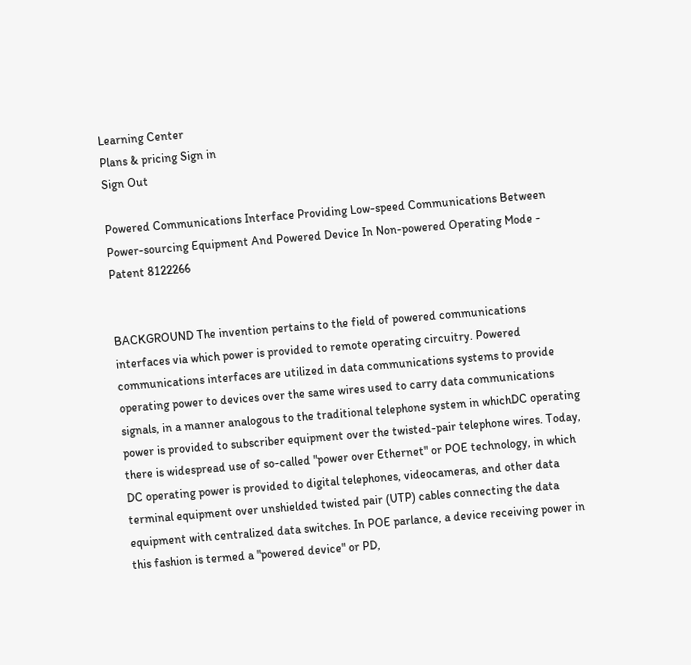Learning Center
Plans & pricing Sign in
Sign Out

Powered Communications Interface Providing Low-speed Communications Between Power-sourcing Equipment And Powered Device In Non-powered Operating Mode - Patent 8122266


BACKGROUND The invention pertains to the field of powered communications interfaces via which power is provided to remote operating circuitry. Powered communications interfaces are utilized in data communications systems to provide operating power to devices over the same wires used to carry data communications signals, in a manner analogous to the traditional telephone system in whichDC operating power is provided to subscriber equipment over the twisted-pair telephone wires. Today, there is widespread use of so-called "power over Ethernet" or POE technology, in which DC operating power is provided to digital telephones, videocameras, and other data terminal equipment over unshielded twisted pair (UTP) cables connecting the data equipment with centralized data switches. In POE parlance, a device receiving power in this fashion is termed a "powered device" or PD,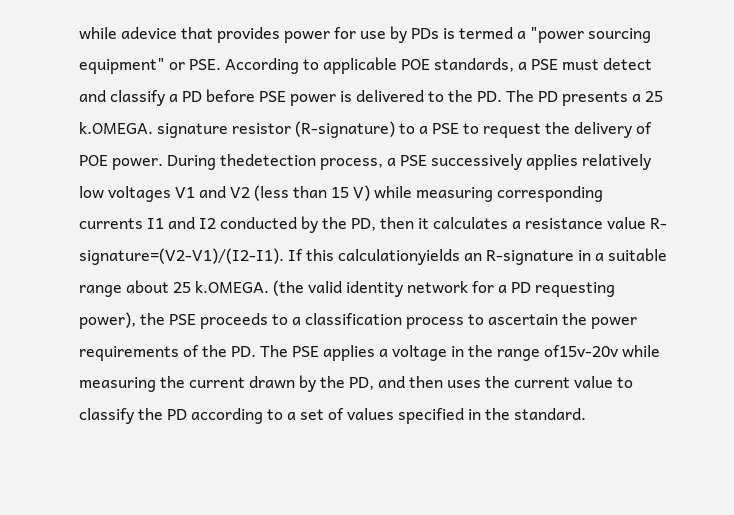while adevice that provides power for use by PDs is termed a "power sourcing equipment" or PSE. According to applicable POE standards, a PSE must detect and classify a PD before PSE power is delivered to the PD. The PD presents a 25 k.OMEGA. signature resistor (R-signature) to a PSE to request the delivery of POE power. During thedetection process, a PSE successively applies relatively low voltages V1 and V2 (less than 15 V) while measuring corresponding currents I1 and I2 conducted by the PD, then it calculates a resistance value R-signature=(V2-V1)/(I2-I1). If this calculationyields an R-signature in a suitable range about 25 k.OMEGA. (the valid identity network for a PD requesting power), the PSE proceeds to a classification process to ascertain the power requirements of the PD. The PSE applies a voltage in the range of15v-20v while measuring the current drawn by the PD, and then uses the current value to classify the PD according to a set of values specified in the standard.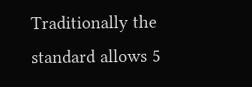Traditionally the standard allows 5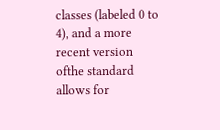classes (labeled 0 to 4), and a more recent version ofthe standard allows for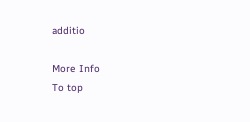additio

More Info
To top